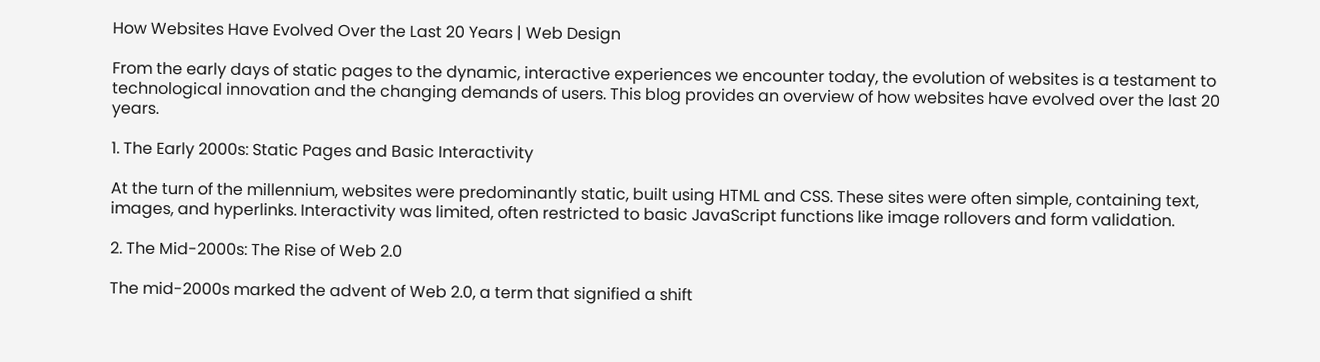How Websites Have Evolved Over the Last 20 Years | Web Design

From the early days of static pages to the dynamic, interactive experiences we encounter today, the evolution of websites is a testament to technological innovation and the changing demands of users. This blog provides an overview of how websites have evolved over the last 20 years.

1. The Early 2000s: Static Pages and Basic Interactivity

At the turn of the millennium, websites were predominantly static, built using HTML and CSS. These sites were often simple, containing text, images, and hyperlinks. Interactivity was limited, often restricted to basic JavaScript functions like image rollovers and form validation.

2. The Mid-2000s: The Rise of Web 2.0

The mid-2000s marked the advent of Web 2.0, a term that signified a shift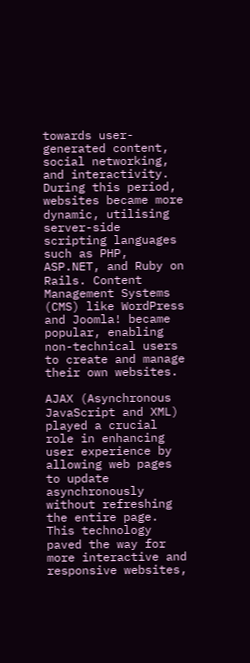towards user-generated content, social networking, and interactivity. During this period, websites became more dynamic, utilising server-side scripting languages such as PHP, ASP.NET, and Ruby on Rails. Content Management Systems (CMS) like WordPress and Joomla! became popular, enabling non-technical users to create and manage their own websites.

AJAX (Asynchronous JavaScript and XML) played a crucial role in enhancing user experience by allowing web pages to update asynchronously without refreshing the entire page. This technology paved the way for more interactive and responsive websites,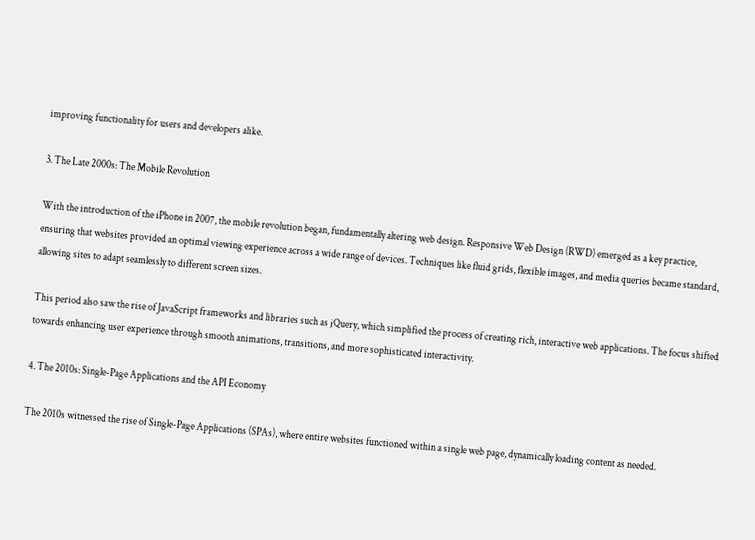improving functionality for users and developers alike.

3. The Late 2000s: The Mobile Revolution

With the introduction of the iPhone in 2007, the mobile revolution began, fundamentally altering web design. Responsive Web Design (RWD) emerged as a key practice, ensuring that websites provided an optimal viewing experience across a wide range of devices. Techniques like fluid grids, flexible images, and media queries became standard, allowing sites to adapt seamlessly to different screen sizes.

This period also saw the rise of JavaScript frameworks and libraries such as jQuery, which simplified the process of creating rich, interactive web applications. The focus shifted towards enhancing user experience through smooth animations, transitions, and more sophisticated interactivity.

4. The 2010s: Single-Page Applications and the API Economy

The 2010s witnessed the rise of Single-Page Applications (SPAs), where entire websites functioned within a single web page, dynamically loading content as needed.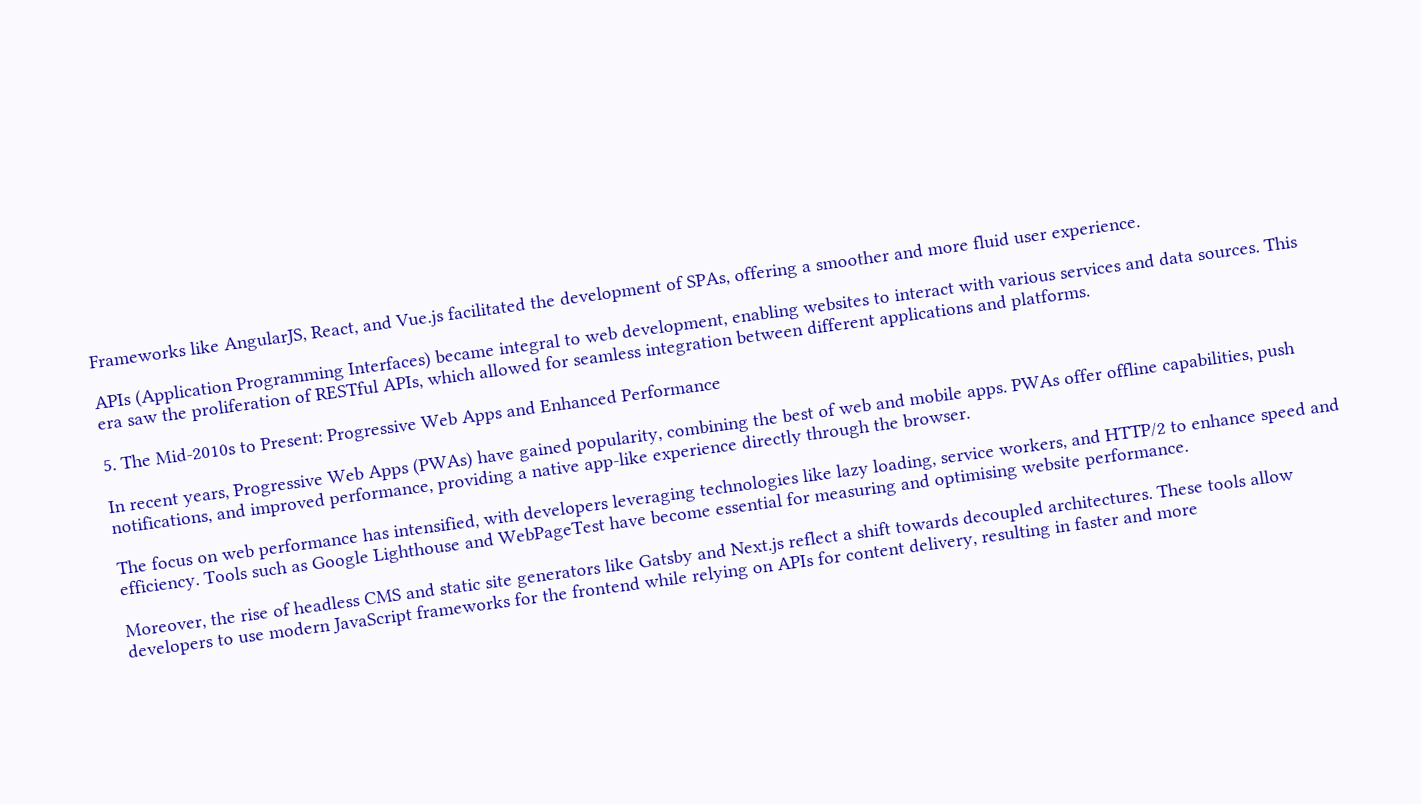Frameworks like AngularJS, React, and Vue.js facilitated the development of SPAs, offering a smoother and more fluid user experience.

APIs (Application Programming Interfaces) became integral to web development, enabling websites to interact with various services and data sources. This era saw the proliferation of RESTful APIs, which allowed for seamless integration between different applications and platforms.

5. The Mid-2010s to Present: Progressive Web Apps and Enhanced Performance

In recent years, Progressive Web Apps (PWAs) have gained popularity, combining the best of web and mobile apps. PWAs offer offline capabilities, push notifications, and improved performance, providing a native app-like experience directly through the browser.

The focus on web performance has intensified, with developers leveraging technologies like lazy loading, service workers, and HTTP/2 to enhance speed and efficiency. Tools such as Google Lighthouse and WebPageTest have become essential for measuring and optimising website performance.

Moreover, the rise of headless CMS and static site generators like Gatsby and Next.js reflect a shift towards decoupled architectures. These tools allow developers to use modern JavaScript frameworks for the frontend while relying on APIs for content delivery, resulting in faster and more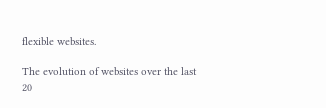flexible websites.

The evolution of websites over the last 20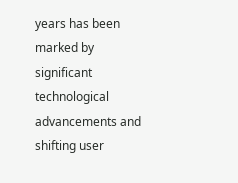years has been marked by significant technological advancements and shifting user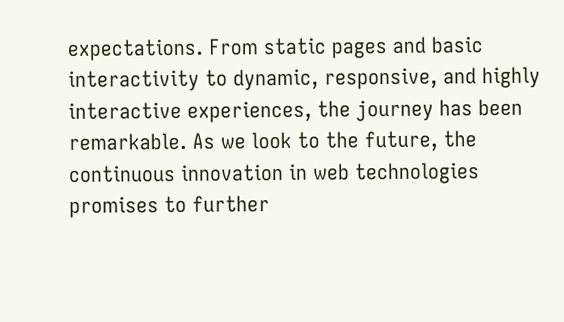expectations. From static pages and basic interactivity to dynamic, responsive, and highly interactive experiences, the journey has been remarkable. As we look to the future, the continuous innovation in web technologies promises to further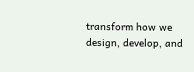transform how we design, develop, and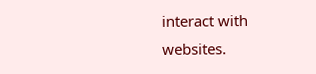interact with websites.